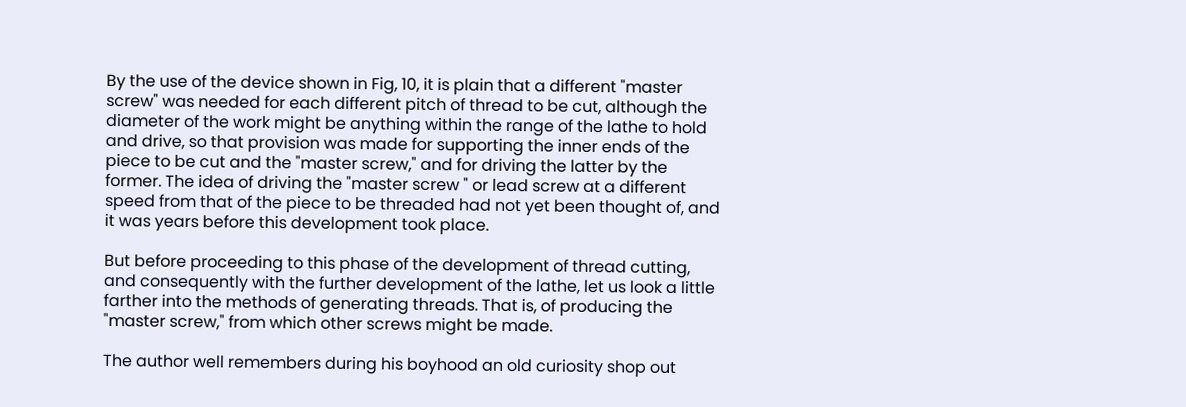By the use of the device shown in Fig, 10, it is plain that a different "master screw" was needed for each different pitch of thread to be cut, although the diameter of the work might be anything within the range of the lathe to hold and drive, so that provision was made for supporting the inner ends of the piece to be cut and the "master screw," and for driving the latter by the former. The idea of driving the "master screw " or lead screw at a different speed from that of the piece to be threaded had not yet been thought of, and it was years before this development took place.

But before proceeding to this phase of the development of thread cutting, and consequently with the further development of the lathe, let us look a little farther into the methods of generating threads. That is, of producing the "master screw," from which other screws might be made.

The author well remembers during his boyhood an old curiosity shop out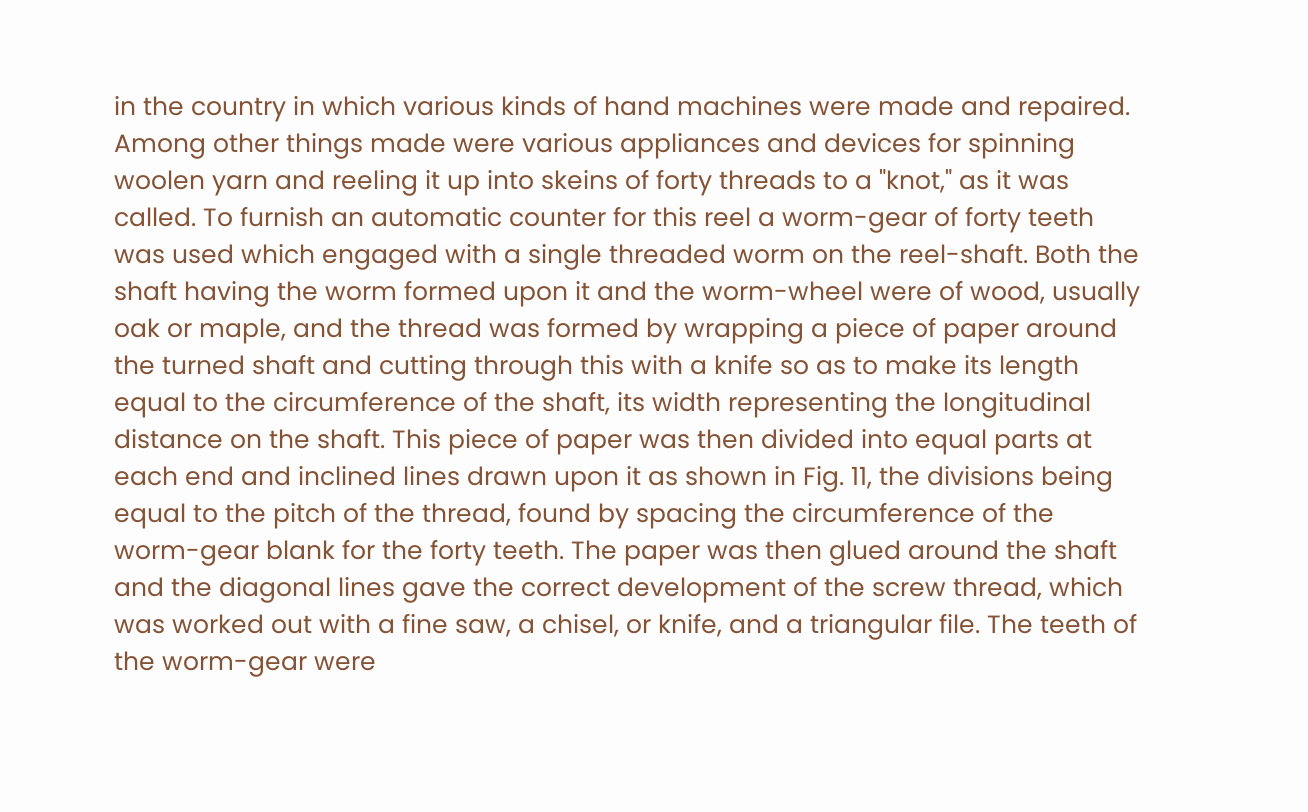in the country in which various kinds of hand machines were made and repaired. Among other things made were various appliances and devices for spinning woolen yarn and reeling it up into skeins of forty threads to a "knot," as it was called. To furnish an automatic counter for this reel a worm-gear of forty teeth was used which engaged with a single threaded worm on the reel-shaft. Both the shaft having the worm formed upon it and the worm-wheel were of wood, usually oak or maple, and the thread was formed by wrapping a piece of paper around the turned shaft and cutting through this with a knife so as to make its length equal to the circumference of the shaft, its width representing the longitudinal distance on the shaft. This piece of paper was then divided into equal parts at each end and inclined lines drawn upon it as shown in Fig. 11, the divisions being equal to the pitch of the thread, found by spacing the circumference of the worm-gear blank for the forty teeth. The paper was then glued around the shaft and the diagonal lines gave the correct development of the screw thread, which was worked out with a fine saw, a chisel, or knife, and a triangular file. The teeth of the worm-gear were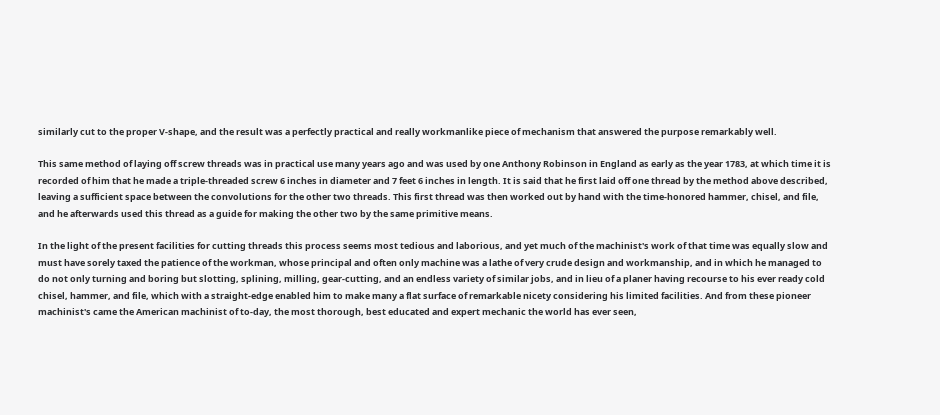similarly cut to the proper V-shape, and the result was a perfectly practical and really workmanlike piece of mechanism that answered the purpose remarkably well.

This same method of laying off screw threads was in practical use many years ago and was used by one Anthony Robinson in England as early as the year 1783, at which time it is recorded of him that he made a triple-threaded screw 6 inches in diameter and 7 feet 6 inches in length. It is said that he first laid off one thread by the method above described, leaving a sufficient space between the convolutions for the other two threads. This first thread was then worked out by hand with the time-honored hammer, chisel, and file, and he afterwards used this thread as a guide for making the other two by the same primitive means.

In the light of the present facilities for cutting threads this process seems most tedious and laborious, and yet much of the machinist's work of that time was equally slow and must have sorely taxed the patience of the workman, whose principal and often only machine was a lathe of very crude design and workmanship, and in which he managed to do not only turning and boring but slotting, splining, milling, gear-cutting, and an endless variety of similar jobs, and in lieu of a planer having recourse to his ever ready cold chisel, hammer, and file, which with a straight-edge enabled him to make many a flat surface of remarkable nicety considering his limited facilities. And from these pioneer machinist's came the American machinist of to-day, the most thorough, best educated and expert mechanic the world has ever seen,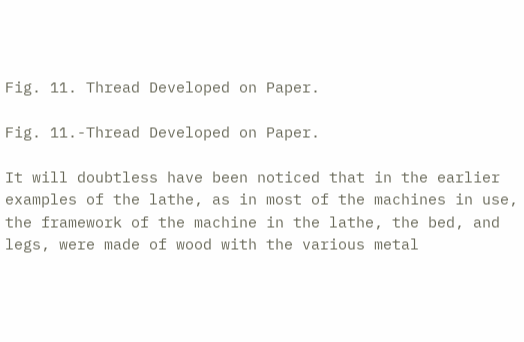Fig. 11. Thread Developed on Paper.

Fig. 11.-Thread Developed on Paper.

It will doubtless have been noticed that in the earlier examples of the lathe, as in most of the machines in use, the framework of the machine in the lathe, the bed, and legs, were made of wood with the various metal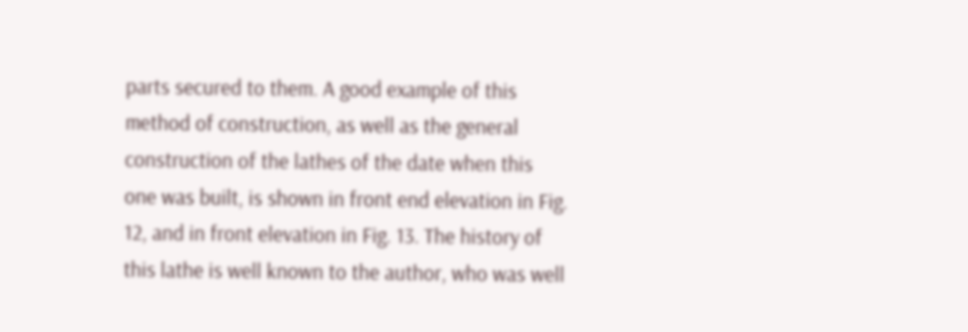parts secured to them. A good example of this method of construction, as well as the general construction of the lathes of the date when this one was built, is shown in front end elevation in Fig. 12, and in front elevation in Fig. 13. The history of this lathe is well known to the author, who was well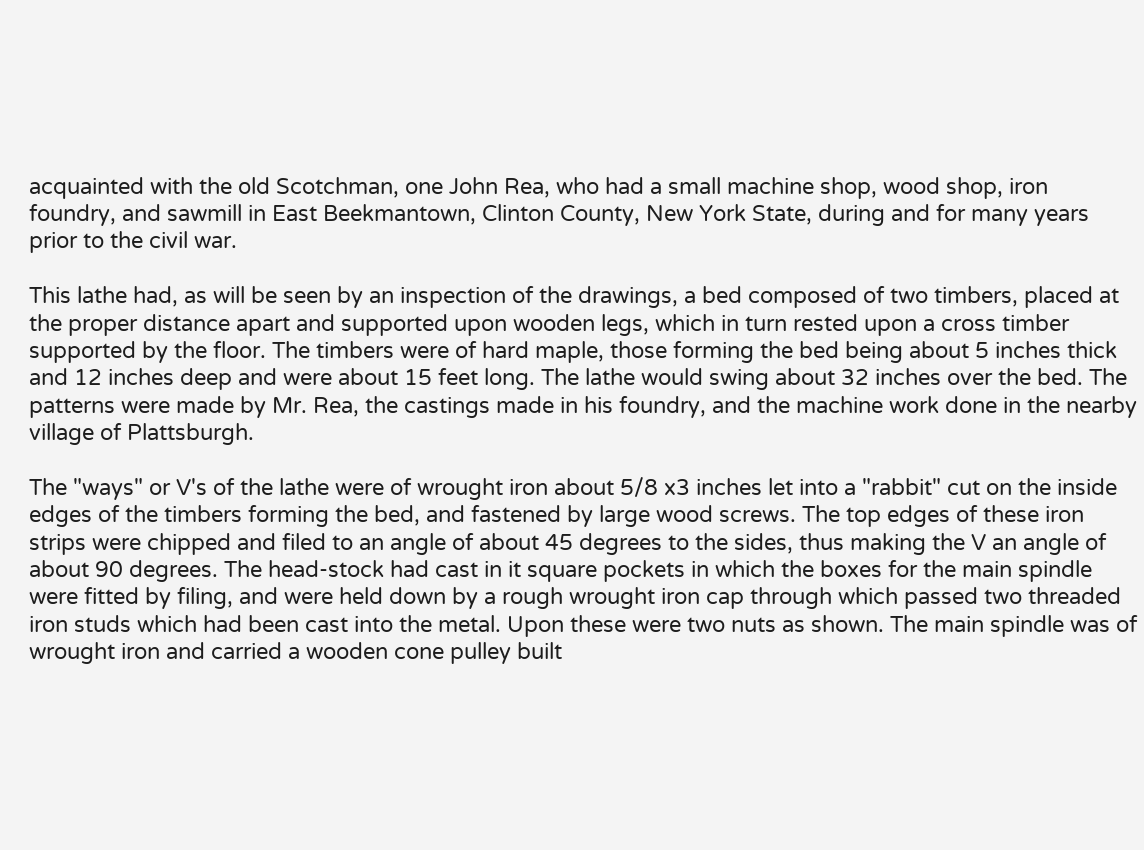acquainted with the old Scotchman, one John Rea, who had a small machine shop, wood shop, iron foundry, and sawmill in East Beekmantown, Clinton County, New York State, during and for many years prior to the civil war.

This lathe had, as will be seen by an inspection of the drawings, a bed composed of two timbers, placed at the proper distance apart and supported upon wooden legs, which in turn rested upon a cross timber supported by the floor. The timbers were of hard maple, those forming the bed being about 5 inches thick and 12 inches deep and were about 15 feet long. The lathe would swing about 32 inches over the bed. The patterns were made by Mr. Rea, the castings made in his foundry, and the machine work done in the nearby village of Plattsburgh.

The "ways" or V's of the lathe were of wrought iron about 5/8 x3 inches let into a "rabbit" cut on the inside edges of the timbers forming the bed, and fastened by large wood screws. The top edges of these iron strips were chipped and filed to an angle of about 45 degrees to the sides, thus making the V an angle of about 90 degrees. The head-stock had cast in it square pockets in which the boxes for the main spindle were fitted by filing, and were held down by a rough wrought iron cap through which passed two threaded iron studs which had been cast into the metal. Upon these were two nuts as shown. The main spindle was of wrought iron and carried a wooden cone pulley built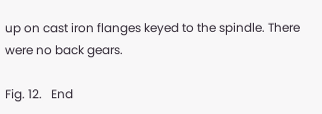up on cast iron flanges keyed to the spindle. There were no back gears.

Fig. 12.   End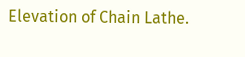Elevation of Chain Lathe.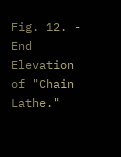Fig. 12. - End Elevation of "Chain Lathe."